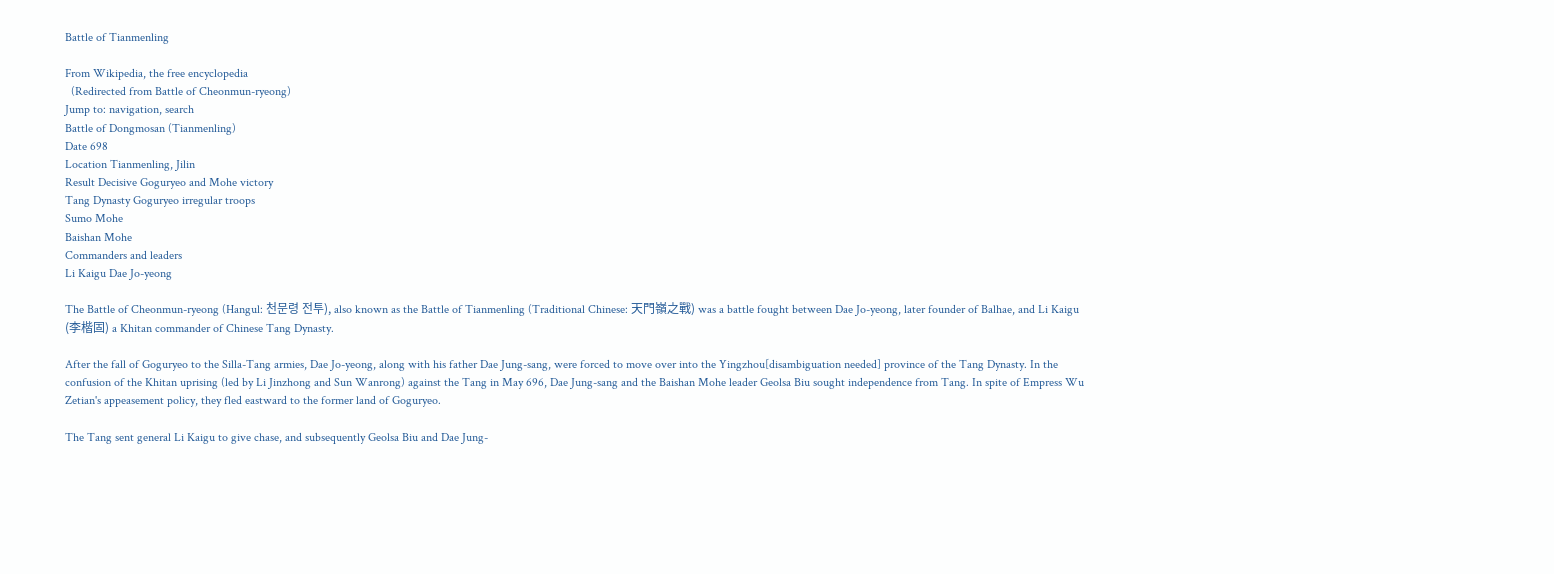Battle of Tianmenling

From Wikipedia, the free encyclopedia
  (Redirected from Battle of Cheonmun-ryeong)
Jump to: navigation, search
Battle of Dongmosan (Tianmenling)
Date 698
Location Tianmenling, Jilin
Result Decisive Goguryeo and Mohe victory
Tang Dynasty Goguryeo irregular troops
Sumo Mohe
Baishan Mohe
Commanders and leaders
Li Kaigu Dae Jo-yeong

The Battle of Cheonmun-ryeong (Hangul: 천문령 전투), also known as the Battle of Tianmenling (Traditional Chinese: 天門嶺之戰) was a battle fought between Dae Jo-yeong, later founder of Balhae, and Li Kaigu (李楷固) a Khitan commander of Chinese Tang Dynasty.

After the fall of Goguryeo to the Silla-Tang armies, Dae Jo-yeong, along with his father Dae Jung-sang, were forced to move over into the Yingzhou[disambiguation needed] province of the Tang Dynasty. In the confusion of the Khitan uprising (led by Li Jinzhong and Sun Wanrong) against the Tang in May 696, Dae Jung-sang and the Baishan Mohe leader Geolsa Biu sought independence from Tang. In spite of Empress Wu Zetian's appeasement policy, they fled eastward to the former land of Goguryeo.

The Tang sent general Li Kaigu to give chase, and subsequently Geolsa Biu and Dae Jung-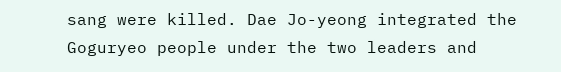sang were killed. Dae Jo-yeong integrated the Goguryeo people under the two leaders and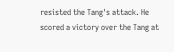resisted the Tang's attack. He scored a victory over the Tang at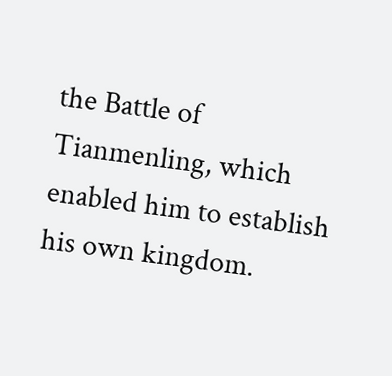the Battle of Tianmenling, which enabled him to establish his own kingdom.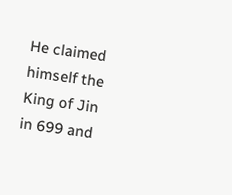He claimed himself the King of Jin in 699 and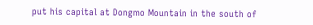put his capital at Dongmo Mountain in the south of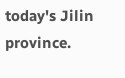today's Jilin province.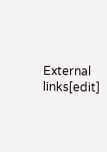External links[edit]